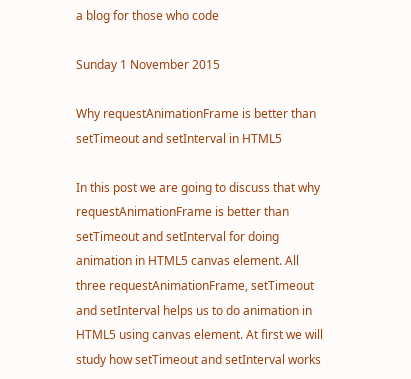a blog for those who code

Sunday 1 November 2015

Why requestAnimationFrame is better than setTimeout and setInterval in HTML5

In this post we are going to discuss that why requestAnimationFrame is better than setTimeout and setInterval for doing animation in HTML5 canvas element. All three requestAnimationFrame, setTimeout and setInterval helps us to do animation in HTML5 using canvas element. At first we will study how setTimeout and setInterval works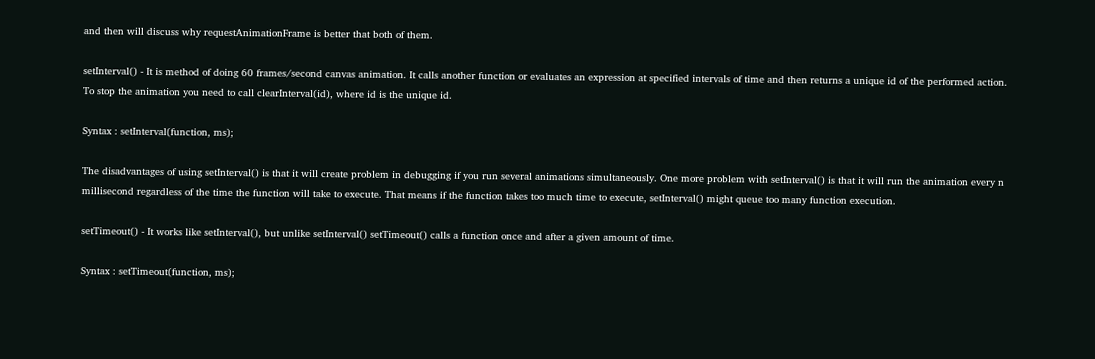and then will discuss why requestAnimationFrame is better that both of them.

setInterval() - It is method of doing 60 frames/second canvas animation. It calls another function or evaluates an expression at specified intervals of time and then returns a unique id of the performed action. To stop the animation you need to call clearInterval(id), where id is the unique id.

Syntax : setInterval(function, ms);

The disadvantages of using setInterval() is that it will create problem in debugging if you run several animations simultaneously. One more problem with setInterval() is that it will run the animation every n millisecond regardless of the time the function will take to execute. That means if the function takes too much time to execute, setInterval() might queue too many function execution.

setTimeout() - It works like setInterval(), but unlike setInterval() setTimeout() calls a function once and after a given amount of time.

Syntax : setTimeout(function, ms);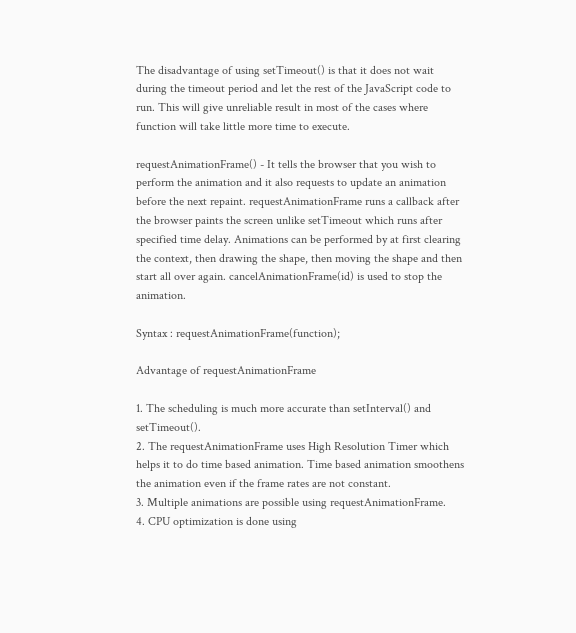The disadvantage of using setTimeout() is that it does not wait during the timeout period and let the rest of the JavaScript code to run. This will give unreliable result in most of the cases where function will take little more time to execute.

requestAnimationFrame() - It tells the browser that you wish to perform the animation and it also requests to update an animation before the next repaint. requestAnimationFrame runs a callback after the browser paints the screen unlike setTimeout which runs after specified time delay. Animations can be performed by at first clearing the context, then drawing the shape, then moving the shape and then start all over again. cancelAnimationFrame(id) is used to stop the animation.

Syntax : requestAnimationFrame(function);

Advantage of requestAnimationFrame

1. The scheduling is much more accurate than setInterval() and setTimeout().
2. The requestAnimationFrame uses High Resolution Timer which helps it to do time based animation. Time based animation smoothens the animation even if the frame rates are not constant.
3. Multiple animations are possible using requestAnimationFrame.
4. CPU optimization is done using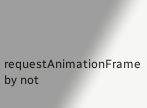requestAnimationFrame by not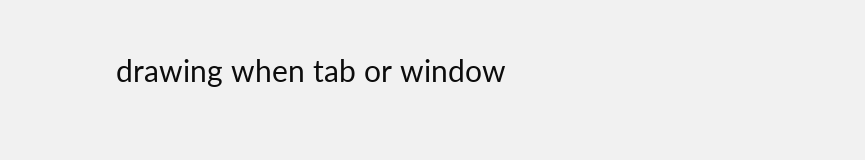drawing when tab or window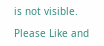is not visible.

Please Like and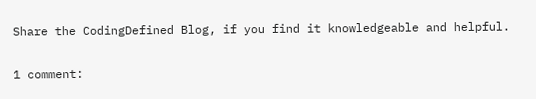Share the CodingDefined Blog, if you find it knowledgeable and helpful.

1 comment: